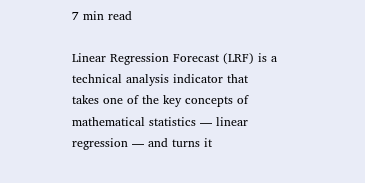7 min read

Linear Regression Forecast (LRF) is a technical analysis indicator that takes one of the key concepts of mathematical statistics — linear regression — and turns it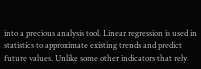into a precious analysis tool. Linear regression is used in statistics to approximate existing trends and predict future values. Unlike some other indicators that rely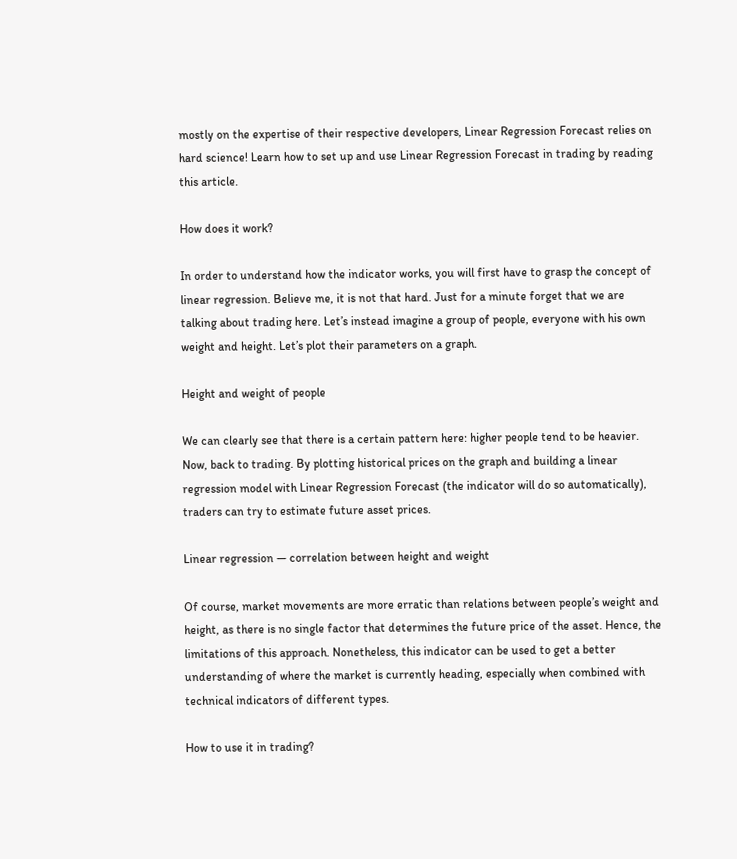mostly on the expertise of their respective developers, Linear Regression Forecast relies on hard science! Learn how to set up and use Linear Regression Forecast in trading by reading this article.

How does it work?

In order to understand how the indicator works, you will first have to grasp the concept of linear regression. Believe me, it is not that hard. Just for a minute forget that we are talking about trading here. Let’s instead imagine a group of people, everyone with his own weight and height. Let’s plot their parameters on a graph.

Height and weight of people

We can clearly see that there is a certain pattern here: higher people tend to be heavier. Now, back to trading. By plotting historical prices on the graph and building a linear regression model with Linear Regression Forecast (the indicator will do so automatically), traders can try to estimate future asset prices.

Linear regression — correlation between height and weight

Of course, market movements are more erratic than relations between people’s weight and height, as there is no single factor that determines the future price of the asset. Hence, the limitations of this approach. Nonetheless, this indicator can be used to get a better understanding of where the market is currently heading, especially when combined with technical indicators of different types.

How to use it in trading?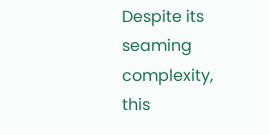Despite its seaming complexity, this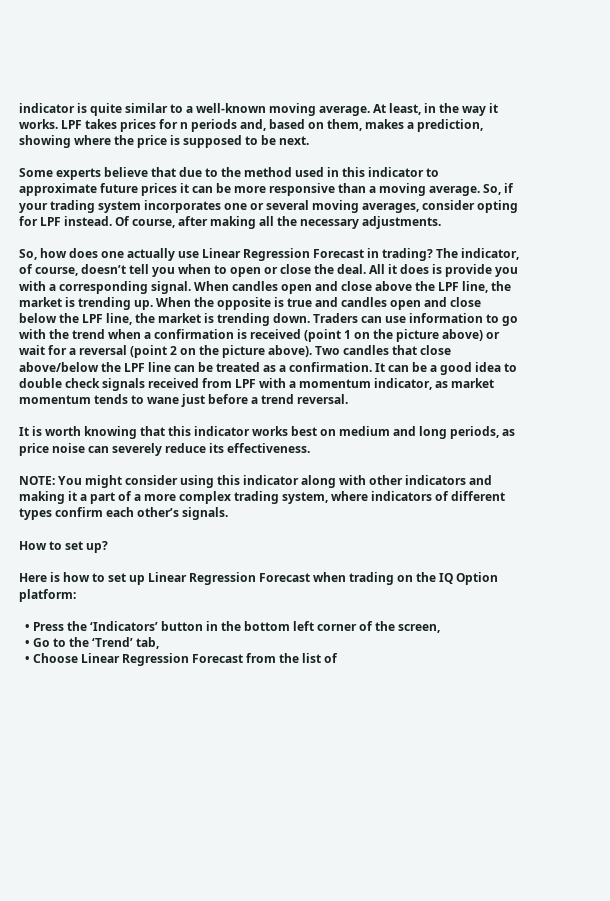indicator is quite similar to a well-known moving average. At least, in the way it works. LPF takes prices for n periods and, based on them, makes a prediction, showing where the price is supposed to be next.

Some experts believe that due to the method used in this indicator to approximate future prices it can be more responsive than a moving average. So, if your trading system incorporates one or several moving averages, consider opting for LPF instead. Of course, after making all the necessary adjustments.

So, how does one actually use Linear Regression Forecast in trading? The indicator, of course, doesn’t tell you when to open or close the deal. All it does is provide you with a corresponding signal. When candles open and close above the LPF line, the market is trending up. When the opposite is true and candles open and close below the LPF line, the market is trending down. Traders can use information to go with the trend when a confirmation is received (point 1 on the picture above) or wait for a reversal (point 2 on the picture above). Two candles that close above/below the LPF line can be treated as a confirmation. It can be a good idea to double check signals received from LPF with a momentum indicator, as market momentum tends to wane just before a trend reversal.

It is worth knowing that this indicator works best on medium and long periods, as price noise can severely reduce its effectiveness.

NOTE: You might consider using this indicator along with other indicators and making it a part of a more complex trading system, where indicators of different types confirm each other’s signals.

How to set up?

Here is how to set up Linear Regression Forecast when trading on the IQ Option platform:

  • Press the ‘Indicators’ button in the bottom left corner of the screen,
  • Go to the ‘Trend’ tab,
  • Choose Linear Regression Forecast from the list of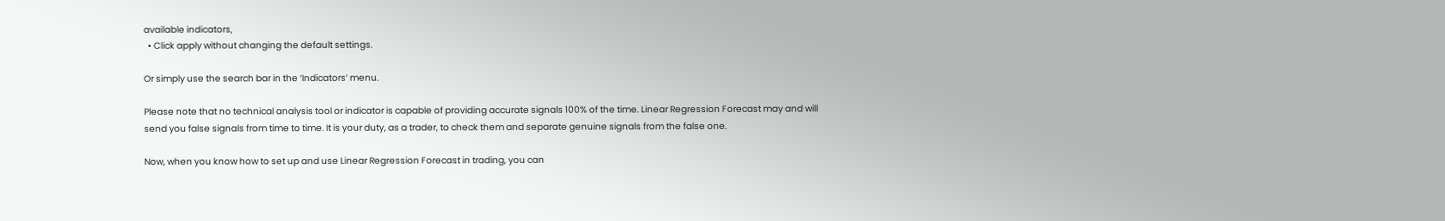available indicators,
  • Click apply without changing the default settings.

Or simply use the search bar in the ‘Indicators’ menu.

Please note that no technical analysis tool or indicator is capable of providing accurate signals 100% of the time. Linear Regression Forecast may and will send you false signals from time to time. It is your duty, as a trader, to check them and separate genuine signals from the false one.

Now, when you know how to set up and use Linear Regression Forecast in trading, you can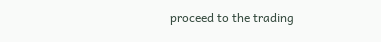proceed to the trading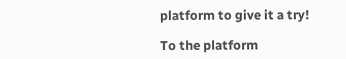platform to give it a try!

To the platform